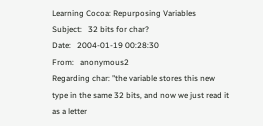Learning Cocoa: Repurposing Variables
Subject:   32 bits for char?
Date:   2004-01-19 00:28:30
From:   anonymous2
Regarding char: "the variable stores this new type in the same 32 bits, and now we just read it as a letter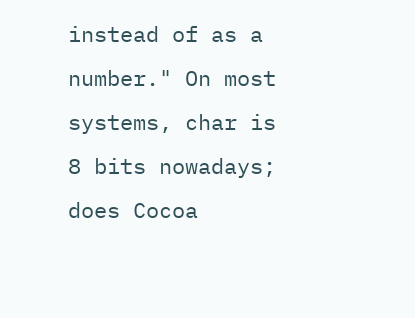instead of as a number." On most systems, char is 8 bits nowadays; does Cocoa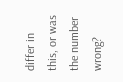differ in this, or was the number wrong?